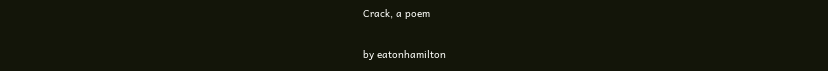Crack, a poem

by eatonhamilton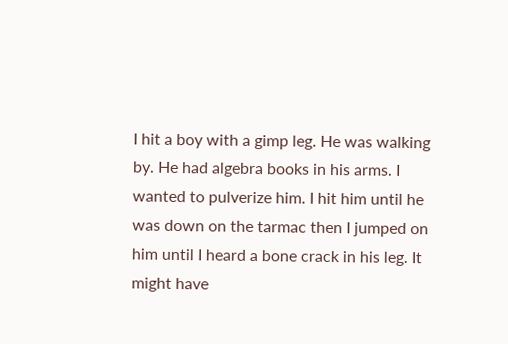I hit a boy with a gimp leg. He was walking by. He had algebra books in his arms. I wanted to pulverize him. I hit him until he was down on the tarmac then I jumped on him until I heard a bone crack in his leg. It might have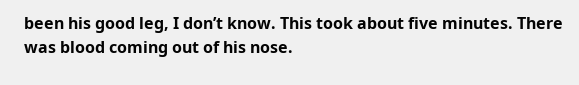been his good leg, I don’t know. This took about five minutes. There was blood coming out of his nose.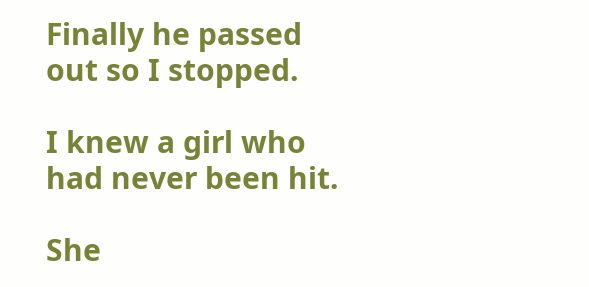Finally he passed out so I stopped.

I knew a girl who had never been hit.

She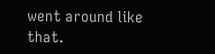went around like that.